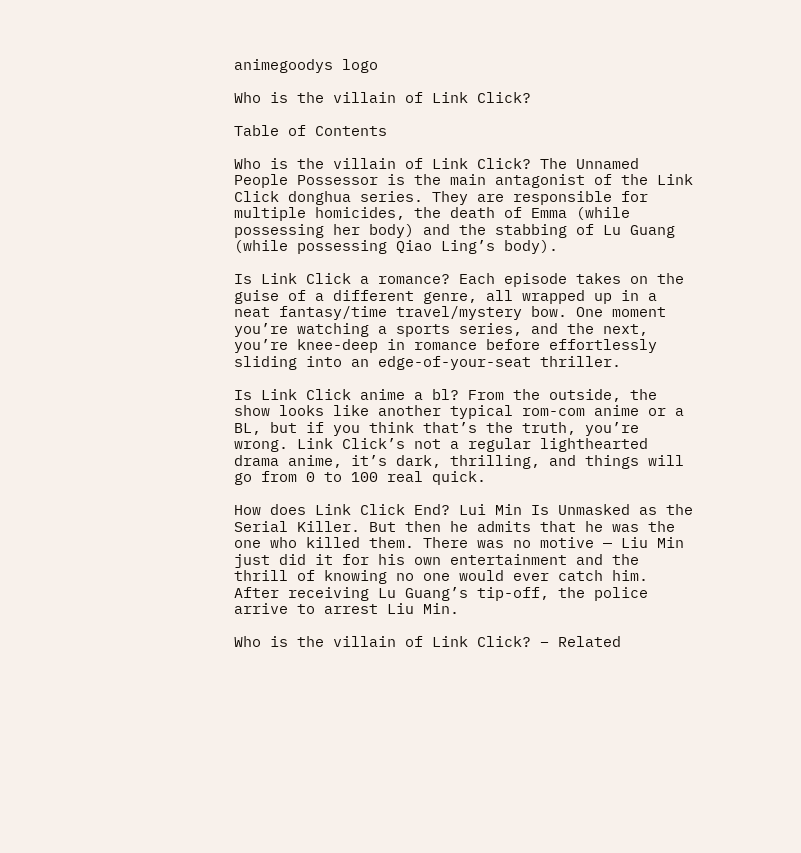animegoodys logo

Who is the villain of Link Click?

Table of Contents

Who is the villain of Link Click? The Unnamed People Possessor is the main antagonist of the Link Click donghua series. They are responsible for multiple homicides, the death of Emma (while possessing her body) and the stabbing of Lu Guang (while possessing Qiao Ling’s body).

Is Link Click a romance? Each episode takes on the guise of a different genre, all wrapped up in a neat fantasy/time travel/mystery bow. One moment you’re watching a sports series, and the next, you’re knee-deep in romance before effortlessly sliding into an edge-of-your-seat thriller.

Is Link Click anime a bl? From the outside, the show looks like another typical rom-com anime or a BL, but if you think that’s the truth, you’re wrong. Link Click’s not a regular lighthearted drama anime, it’s dark, thrilling, and things will go from 0 to 100 real quick.

How does Link Click End? Lui Min Is Unmasked as the Serial Killer. But then he admits that he was the one who killed them. There was no motive — Liu Min just did it for his own entertainment and the thrill of knowing no one would ever catch him. After receiving Lu Guang’s tip-off, the police arrive to arrest Liu Min.

Who is the villain of Link Click? – Related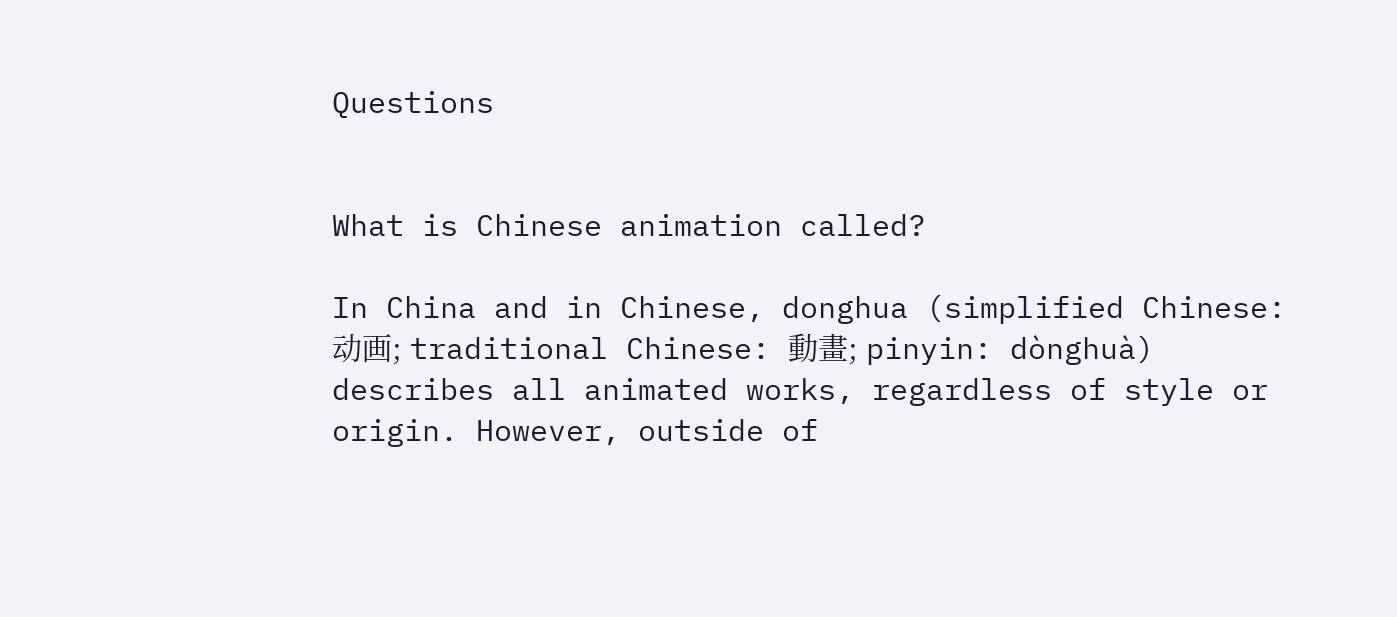Questions


What is Chinese animation called?

In China and in Chinese, donghua (simplified Chinese: 动画; traditional Chinese: 動畫; pinyin: dònghuà) describes all animated works, regardless of style or origin. However, outside of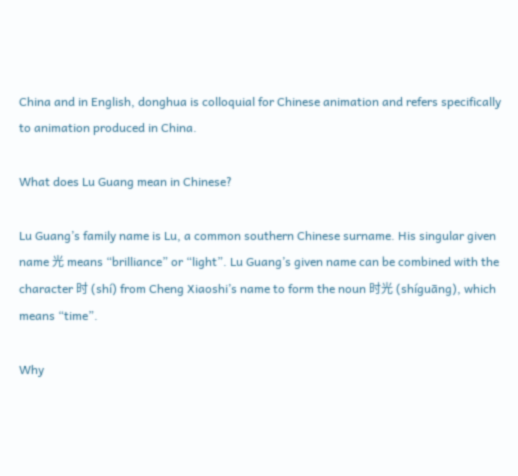China and in English, donghua is colloquial for Chinese animation and refers specifically to animation produced in China.

What does Lu Guang mean in Chinese?

Lu Guang’s family name is Lu, a common southern Chinese surname. His singular given name 光 means “brilliance” or “light”. Lu Guang’s given name can be combined with the character 时 (shí) from Cheng Xiaoshi’s name to form the noun 时光 (shíguāng), which means “time”.

Why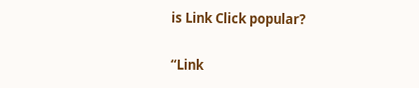is Link Click popular?

“Link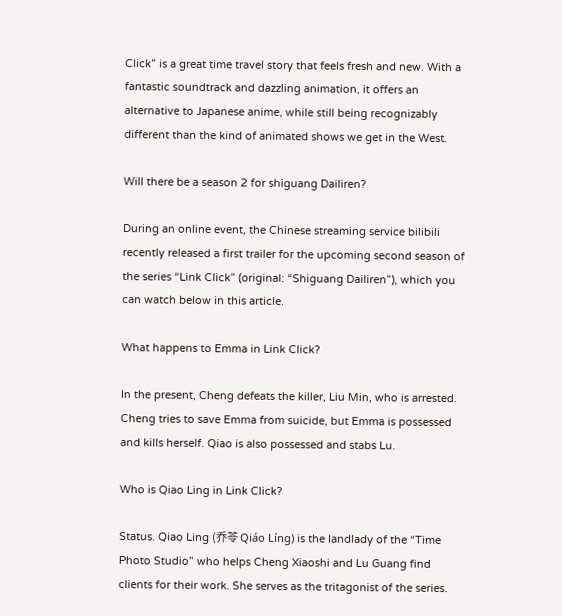Click” is a great time travel story that feels fresh and new. With a fantastic soundtrack and dazzling animation, it offers an alternative to Japanese anime, while still being recognizably different than the kind of animated shows we get in the West.

Will there be a season 2 for shiguang Dailiren?

During an online event, the Chinese streaming service bilibili recently released a first trailer for the upcoming second season of the series “Link Click” (original: “Shiguang Dailiren”), which you can watch below in this article.

What happens to Emma in Link Click?

In the present, Cheng defeats the killer, Liu Min, who is arrested. Cheng tries to save Emma from suicide, but Emma is possessed and kills herself. Qiao is also possessed and stabs Lu.

Who is Qiao Ling in Link Click?

Status. Qiao Ling (乔苓 Qiáo Líng) is the landlady of the “Time Photo Studio” who helps Cheng Xiaoshi and Lu Guang find clients for their work. She serves as the tritagonist of the series.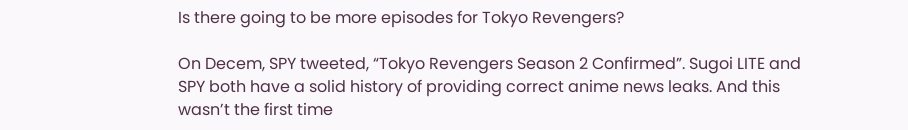Is there going to be more episodes for Tokyo Revengers?

On Decem, SPY tweeted, “Tokyo Revengers Season 2 Confirmed”. Sugoi LITE and SPY both have a solid history of providing correct anime news leaks. And this wasn’t the first time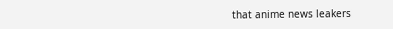that anime news leakers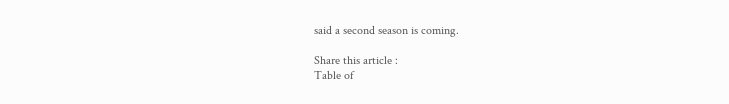said a second season is coming.

Share this article :
Table of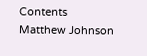Contents
Matthew Johnson